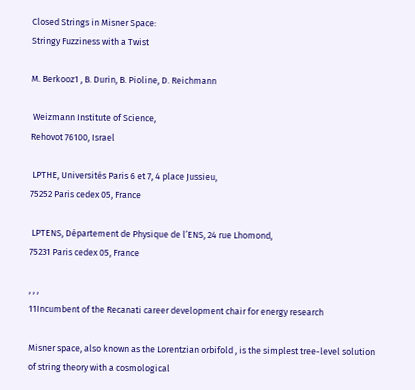Closed Strings in Misner Space:
Stringy Fuzziness with a Twist

M. Berkooz1 , B. Durin, B. Pioline, D. Reichmann

 Weizmann Institute of Science,
Rehovot 76100, Israel

 LPTHE, Universités Paris 6 et 7, 4 place Jussieu,
75252 Paris cedex 05, France

 LPTENS, Département de Physique de l’ENS, 24 rue Lhomond,
75231 Paris cedex 05, France

, , ,
11Incumbent of the Recanati career development chair for energy research

Misner space, also known as the Lorentzian orbifold , is the simplest tree-level solution of string theory with a cosmological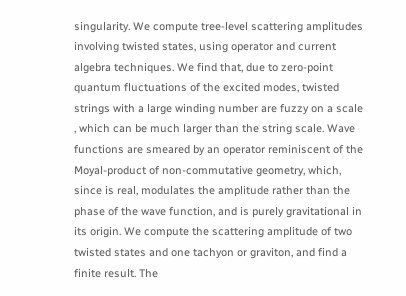singularity. We compute tree-level scattering amplitudes involving twisted states, using operator and current algebra techniques. We find that, due to zero-point quantum fluctuations of the excited modes, twisted strings with a large winding number are fuzzy on a scale , which can be much larger than the string scale. Wave functions are smeared by an operator reminiscent of the Moyal-product of non-commutative geometry, which, since is real, modulates the amplitude rather than the phase of the wave function, and is purely gravitational in its origin. We compute the scattering amplitude of two twisted states and one tachyon or graviton, and find a finite result. The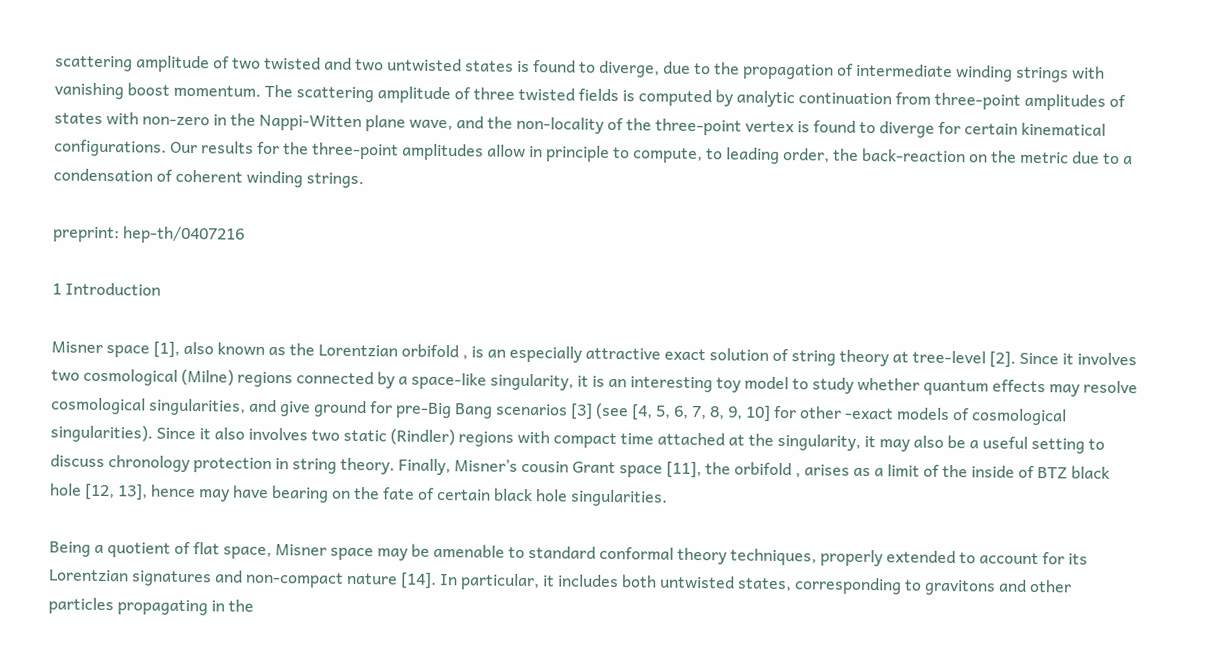scattering amplitude of two twisted and two untwisted states is found to diverge, due to the propagation of intermediate winding strings with vanishing boost momentum. The scattering amplitude of three twisted fields is computed by analytic continuation from three-point amplitudes of states with non-zero in the Nappi-Witten plane wave, and the non-locality of the three-point vertex is found to diverge for certain kinematical configurations. Our results for the three-point amplitudes allow in principle to compute, to leading order, the back-reaction on the metric due to a condensation of coherent winding strings.

preprint: hep-th/0407216

1 Introduction

Misner space [1], also known as the Lorentzian orbifold , is an especially attractive exact solution of string theory at tree-level [2]. Since it involves two cosmological (Milne) regions connected by a space-like singularity, it is an interesting toy model to study whether quantum effects may resolve cosmological singularities, and give ground for pre-Big Bang scenarios [3] (see [4, 5, 6, 7, 8, 9, 10] for other -exact models of cosmological singularities). Since it also involves two static (Rindler) regions with compact time attached at the singularity, it may also be a useful setting to discuss chronology protection in string theory. Finally, Misner’s cousin Grant space [11], the orbifold , arises as a limit of the inside of BTZ black hole [12, 13], hence may have bearing on the fate of certain black hole singularities.

Being a quotient of flat space, Misner space may be amenable to standard conformal theory techniques, properly extended to account for its Lorentzian signatures and non-compact nature [14]. In particular, it includes both untwisted states, corresponding to gravitons and other particles propagating in the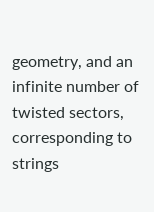geometry, and an infinite number of twisted sectors, corresponding to strings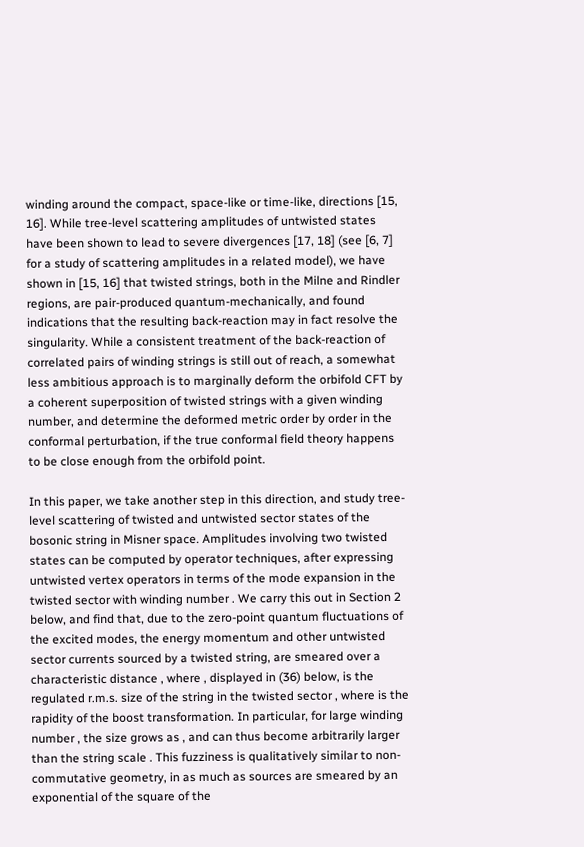winding around the compact, space-like or time-like, directions [15, 16]. While tree-level scattering amplitudes of untwisted states have been shown to lead to severe divergences [17, 18] (see [6, 7] for a study of scattering amplitudes in a related model), we have shown in [15, 16] that twisted strings, both in the Milne and Rindler regions, are pair-produced quantum-mechanically, and found indications that the resulting back-reaction may in fact resolve the singularity. While a consistent treatment of the back-reaction of correlated pairs of winding strings is still out of reach, a somewhat less ambitious approach is to marginally deform the orbifold CFT by a coherent superposition of twisted strings with a given winding number, and determine the deformed metric order by order in the conformal perturbation, if the true conformal field theory happens to be close enough from the orbifold point.

In this paper, we take another step in this direction, and study tree-level scattering of twisted and untwisted sector states of the bosonic string in Misner space. Amplitudes involving two twisted states can be computed by operator techniques, after expressing untwisted vertex operators in terms of the mode expansion in the twisted sector with winding number . We carry this out in Section 2 below, and find that, due to the zero-point quantum fluctuations of the excited modes, the energy momentum and other untwisted sector currents sourced by a twisted string, are smeared over a characteristic distance , where , displayed in (36) below, is the regulated r.m.s. size of the string in the twisted sector , where is the rapidity of the boost transformation. In particular, for large winding number , the size grows as , and can thus become arbitrarily larger than the string scale . This fuzziness is qualitatively similar to non-commutative geometry, in as much as sources are smeared by an exponential of the square of the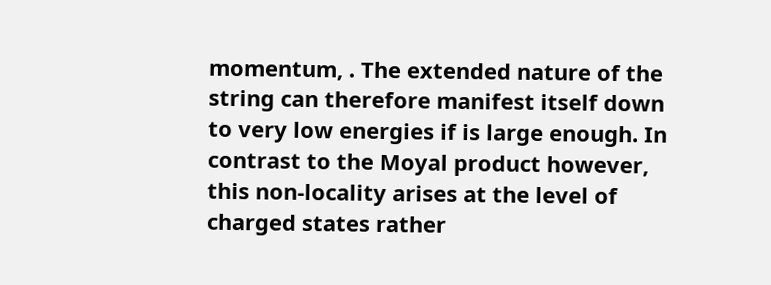momentum, . The extended nature of the string can therefore manifest itself down to very low energies if is large enough. In contrast to the Moyal product however, this non-locality arises at the level of charged states rather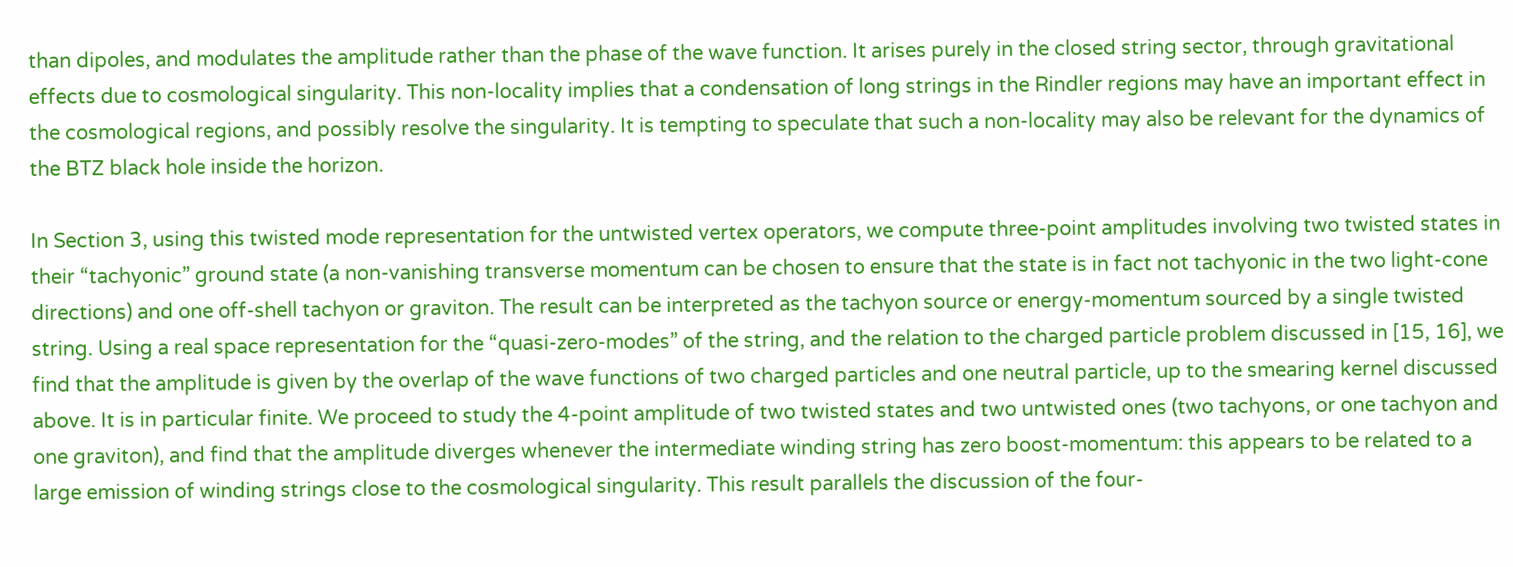than dipoles, and modulates the amplitude rather than the phase of the wave function. It arises purely in the closed string sector, through gravitational effects due to cosmological singularity. This non-locality implies that a condensation of long strings in the Rindler regions may have an important effect in the cosmological regions, and possibly resolve the singularity. It is tempting to speculate that such a non-locality may also be relevant for the dynamics of the BTZ black hole inside the horizon.

In Section 3, using this twisted mode representation for the untwisted vertex operators, we compute three-point amplitudes involving two twisted states in their “tachyonic” ground state (a non-vanishing transverse momentum can be chosen to ensure that the state is in fact not tachyonic in the two light-cone directions) and one off-shell tachyon or graviton. The result can be interpreted as the tachyon source or energy-momentum sourced by a single twisted string. Using a real space representation for the “quasi-zero-modes” of the string, and the relation to the charged particle problem discussed in [15, 16], we find that the amplitude is given by the overlap of the wave functions of two charged particles and one neutral particle, up to the smearing kernel discussed above. It is in particular finite. We proceed to study the 4-point amplitude of two twisted states and two untwisted ones (two tachyons, or one tachyon and one graviton), and find that the amplitude diverges whenever the intermediate winding string has zero boost-momentum: this appears to be related to a large emission of winding strings close to the cosmological singularity. This result parallels the discussion of the four-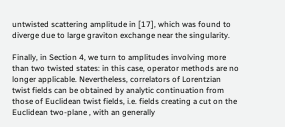untwisted scattering amplitude in [17], which was found to diverge due to large graviton exchange near the singularity.

Finally, in Section 4, we turn to amplitudes involving more than two twisted states: in this case, operator methods are no longer applicable. Nevertheless, correlators of Lorentzian twist fields can be obtained by analytic continuation from those of Euclidean twist fields, i.e. fields creating a cut on the Euclidean two-plane , with an generally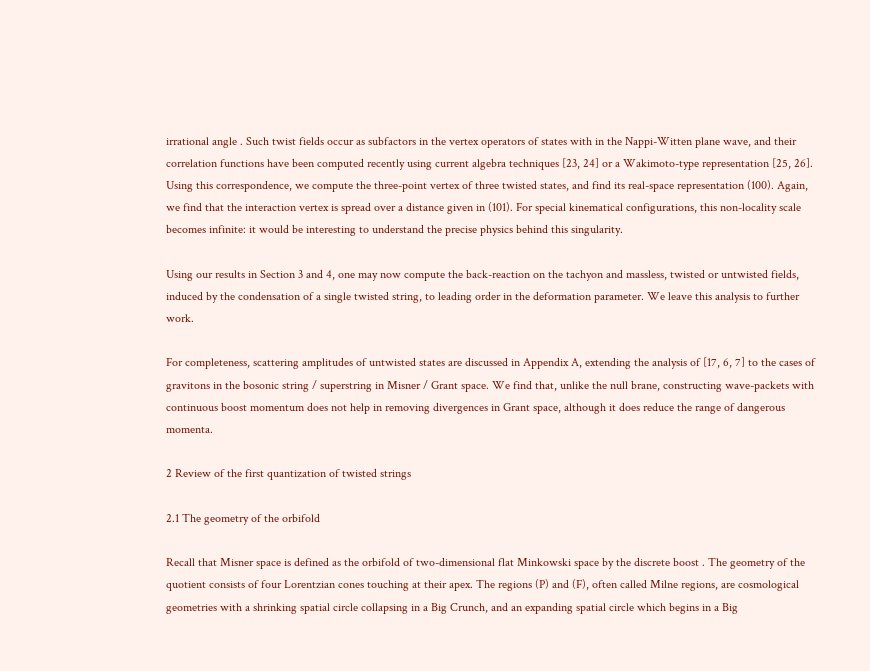irrational angle . Such twist fields occur as subfactors in the vertex operators of states with in the Nappi-Witten plane wave, and their correlation functions have been computed recently using current algebra techniques [23, 24] or a Wakimoto-type representation [25, 26]. Using this correspondence, we compute the three-point vertex of three twisted states, and find its real-space representation (100). Again, we find that the interaction vertex is spread over a distance given in (101). For special kinematical configurations, this non-locality scale becomes infinite: it would be interesting to understand the precise physics behind this singularity.

Using our results in Section 3 and 4, one may now compute the back-reaction on the tachyon and massless, twisted or untwisted fields, induced by the condensation of a single twisted string, to leading order in the deformation parameter. We leave this analysis to further work.

For completeness, scattering amplitudes of untwisted states are discussed in Appendix A, extending the analysis of [17, 6, 7] to the cases of gravitons in the bosonic string / superstring in Misner / Grant space. We find that, unlike the null brane, constructing wave-packets with continuous boost momentum does not help in removing divergences in Grant space, although it does reduce the range of dangerous momenta.

2 Review of the first quantization of twisted strings

2.1 The geometry of the orbifold

Recall that Misner space is defined as the orbifold of two-dimensional flat Minkowski space by the discrete boost . The geometry of the quotient consists of four Lorentzian cones touching at their apex. The regions (P) and (F), often called Milne regions, are cosmological geometries with a shrinking spatial circle collapsing in a Big Crunch, and an expanding spatial circle which begins in a Big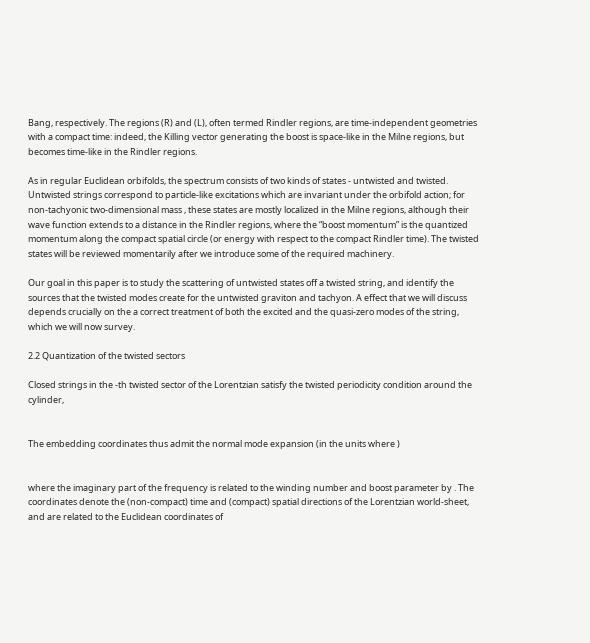Bang, respectively. The regions (R) and (L), often termed Rindler regions, are time-independent geometries with a compact time: indeed, the Killing vector generating the boost is space-like in the Milne regions, but becomes time-like in the Rindler regions.

As in regular Euclidean orbifolds, the spectrum consists of two kinds of states - untwisted and twisted. Untwisted strings correspond to particle-like excitations which are invariant under the orbifold action; for non-tachyonic two-dimensional mass , these states are mostly localized in the Milne regions, although their wave function extends to a distance in the Rindler regions, where the “boost momentum” is the quantized momentum along the compact spatial circle (or energy with respect to the compact Rindler time). The twisted states will be reviewed momentarily after we introduce some of the required machinery.

Our goal in this paper is to study the scattering of untwisted states off a twisted string, and identify the sources that the twisted modes create for the untwisted graviton and tachyon. A effect that we will discuss depends crucially on the a correct treatment of both the excited and the quasi-zero modes of the string, which we will now survey.

2.2 Quantization of the twisted sectors

Closed strings in the -th twisted sector of the Lorentzian satisfy the twisted periodicity condition around the cylinder,


The embedding coordinates thus admit the normal mode expansion (in the units where )


where the imaginary part of the frequency is related to the winding number and boost parameter by . The coordinates denote the (non-compact) time and (compact) spatial directions of the Lorentzian world-sheet, and are related to the Euclidean coordinates of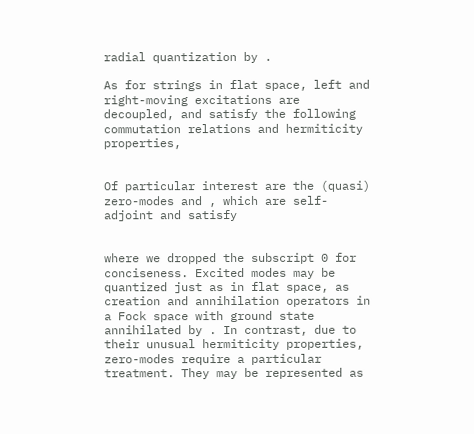radial quantization by .

As for strings in flat space, left and right-moving excitations are decoupled, and satisfy the following commutation relations and hermiticity properties,


Of particular interest are the (quasi) zero-modes and , which are self-adjoint and satisfy


where we dropped the subscript 0 for conciseness. Excited modes may be quantized just as in flat space, as creation and annihilation operators in a Fock space with ground state annihilated by . In contrast, due to their unusual hermiticity properties, zero-modes require a particular treatment. They may be represented as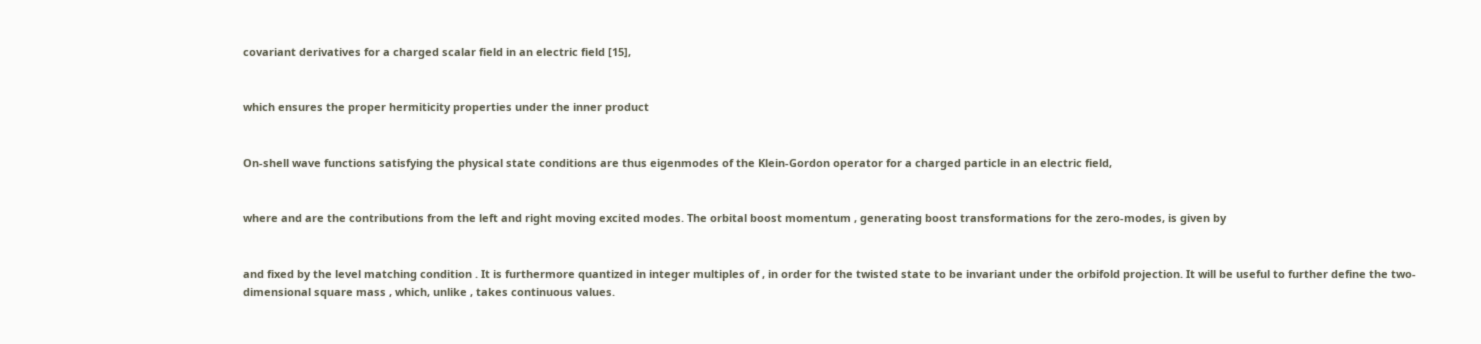covariant derivatives for a charged scalar field in an electric field [15],


which ensures the proper hermiticity properties under the inner product


On-shell wave functions satisfying the physical state conditions are thus eigenmodes of the Klein-Gordon operator for a charged particle in an electric field,


where and are the contributions from the left and right moving excited modes. The orbital boost momentum , generating boost transformations for the zero-modes, is given by


and fixed by the level matching condition . It is furthermore quantized in integer multiples of , in order for the twisted state to be invariant under the orbifold projection. It will be useful to further define the two-dimensional square mass , which, unlike , takes continuous values.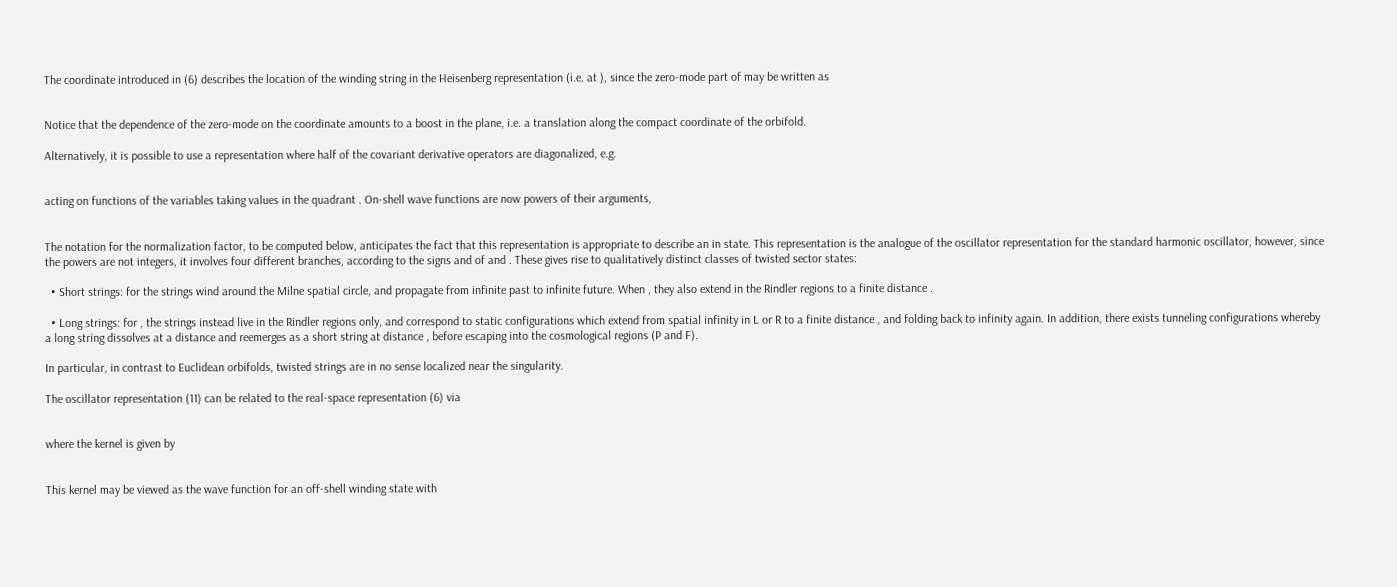The coordinate introduced in (6) describes the location of the winding string in the Heisenberg representation (i.e. at ), since the zero-mode part of may be written as


Notice that the dependence of the zero-mode on the coordinate amounts to a boost in the plane, i.e. a translation along the compact coordinate of the orbifold.

Alternatively, it is possible to use a representation where half of the covariant derivative operators are diagonalized, e.g.


acting on functions of the variables taking values in the quadrant . On-shell wave functions are now powers of their arguments,


The notation for the normalization factor, to be computed below, anticipates the fact that this representation is appropriate to describe an in state. This representation is the analogue of the oscillator representation for the standard harmonic oscillator, however, since the powers are not integers, it involves four different branches, according to the signs and of and . These gives rise to qualitatively distinct classes of twisted sector states:

  • Short strings: for the strings wind around the Milne spatial circle, and propagate from infinite past to infinite future. When , they also extend in the Rindler regions to a finite distance .

  • Long strings: for , the strings instead live in the Rindler regions only, and correspond to static configurations which extend from spatial infinity in L or R to a finite distance , and folding back to infinity again. In addition, there exists tunneling configurations whereby a long string dissolves at a distance and reemerges as a short string at distance , before escaping into the cosmological regions (P and F).

In particular, in contrast to Euclidean orbifolds, twisted strings are in no sense localized near the singularity.

The oscillator representation (11) can be related to the real-space representation (6) via


where the kernel is given by


This kernel may be viewed as the wave function for an off-shell winding state with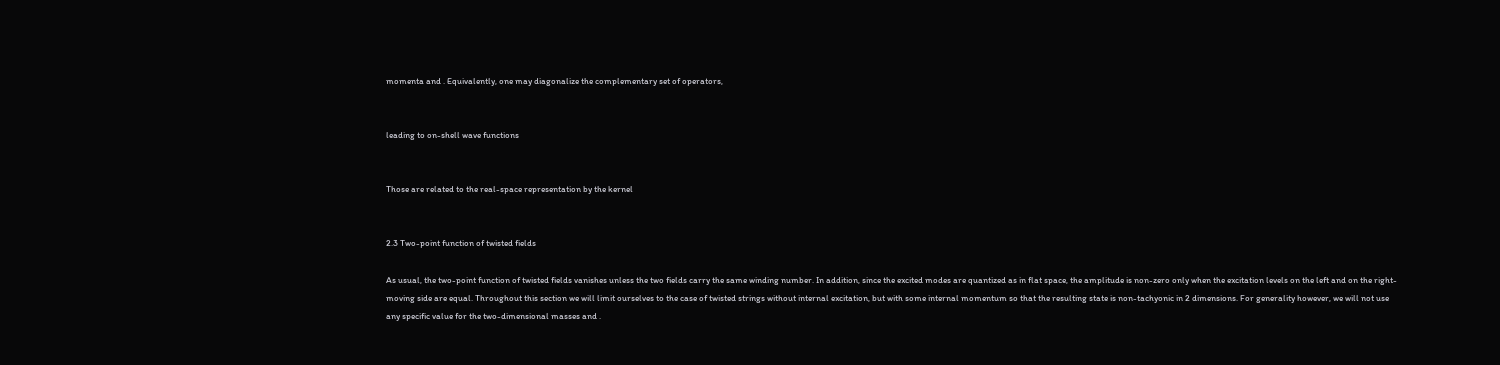momenta and . Equivalently, one may diagonalize the complementary set of operators,


leading to on-shell wave functions


Those are related to the real-space representation by the kernel


2.3 Two-point function of twisted fields

As usual, the two-point function of twisted fields vanishes unless the two fields carry the same winding number. In addition, since the excited modes are quantized as in flat space, the amplitude is non-zero only when the excitation levels on the left and on the right-moving side are equal. Throughout this section we will limit ourselves to the case of twisted strings without internal excitation, but with some internal momentum so that the resulting state is non-tachyonic in 2 dimensions. For generality however, we will not use any specific value for the two-dimensional masses and .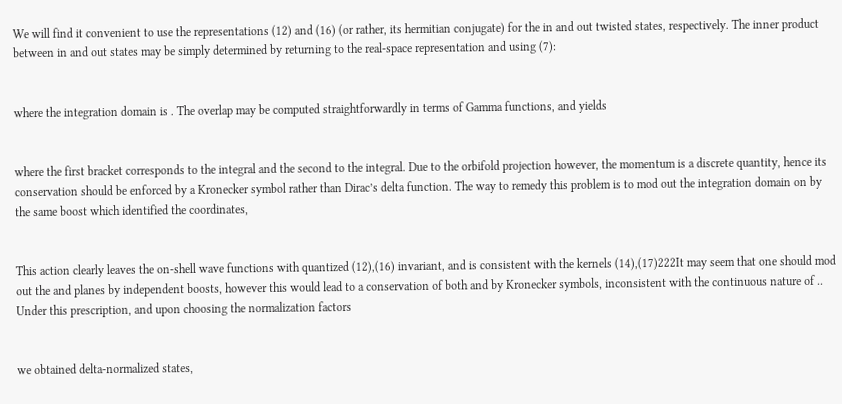We will find it convenient to use the representations (12) and (16) (or rather, its hermitian conjugate) for the in and out twisted states, respectively. The inner product between in and out states may be simply determined by returning to the real-space representation and using (7):


where the integration domain is . The overlap may be computed straightforwardly in terms of Gamma functions, and yields


where the first bracket corresponds to the integral and the second to the integral. Due to the orbifold projection however, the momentum is a discrete quantity, hence its conservation should be enforced by a Kronecker symbol rather than Dirac’s delta function. The way to remedy this problem is to mod out the integration domain on by the same boost which identified the coordinates,


This action clearly leaves the on-shell wave functions with quantized (12),(16) invariant, and is consistent with the kernels (14),(17)222It may seem that one should mod out the and planes by independent boosts, however this would lead to a conservation of both and by Kronecker symbols, inconsistent with the continuous nature of .. Under this prescription, and upon choosing the normalization factors


we obtained delta-normalized states,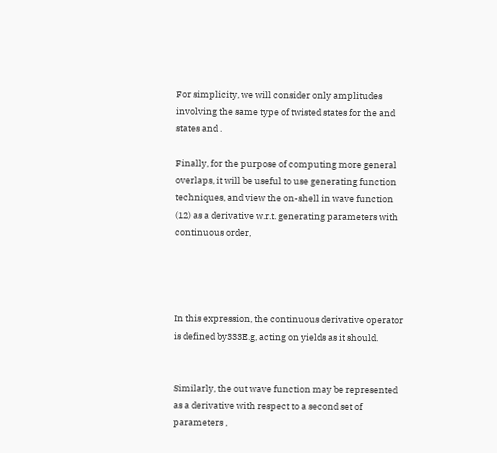For simplicity, we will consider only amplitudes involving the same type of twisted states for the and states and .

Finally, for the purpose of computing more general overlaps, it will be useful to use generating function techniques, and view the on-shell in wave function (12) as a derivative w.r.t. generating parameters with continuous order,




In this expression, the continuous derivative operator is defined by333E.g, acting on yields as it should.


Similarly, the out wave function may be represented as a derivative with respect to a second set of parameters ,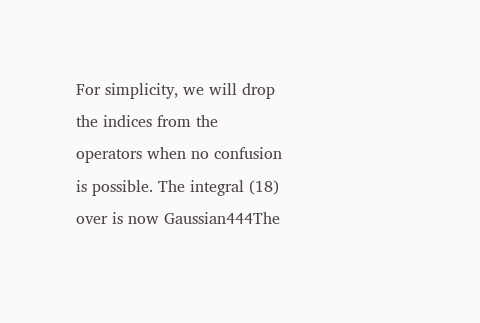For simplicity, we will drop the indices from the operators when no confusion is possible. The integral (18) over is now Gaussian444The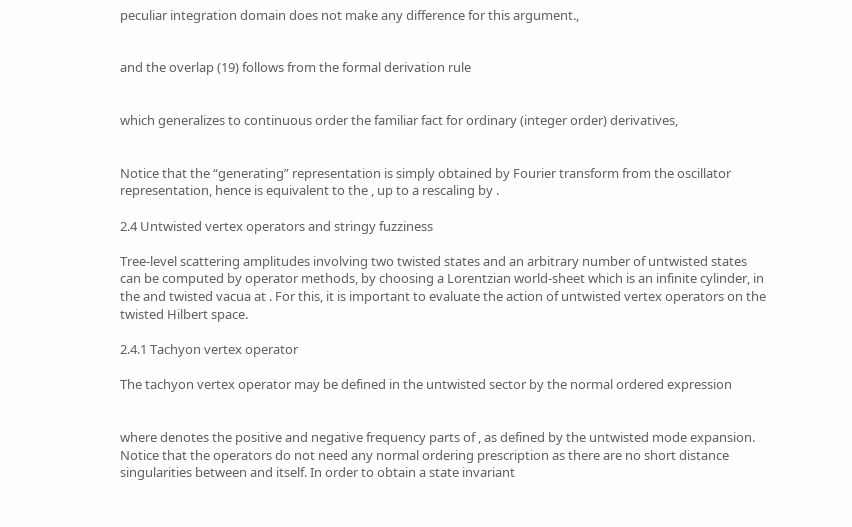peculiar integration domain does not make any difference for this argument.,


and the overlap (19) follows from the formal derivation rule


which generalizes to continuous order the familiar fact for ordinary (integer order) derivatives,


Notice that the “generating” representation is simply obtained by Fourier transform from the oscillator representation, hence is equivalent to the , up to a rescaling by .

2.4 Untwisted vertex operators and stringy fuzziness

Tree-level scattering amplitudes involving two twisted states and an arbitrary number of untwisted states can be computed by operator methods, by choosing a Lorentzian world-sheet which is an infinite cylinder, in the and twisted vacua at . For this, it is important to evaluate the action of untwisted vertex operators on the twisted Hilbert space.

2.4.1 Tachyon vertex operator

The tachyon vertex operator may be defined in the untwisted sector by the normal ordered expression


where denotes the positive and negative frequency parts of , as defined by the untwisted mode expansion. Notice that the operators do not need any normal ordering prescription as there are no short distance singularities between and itself. In order to obtain a state invariant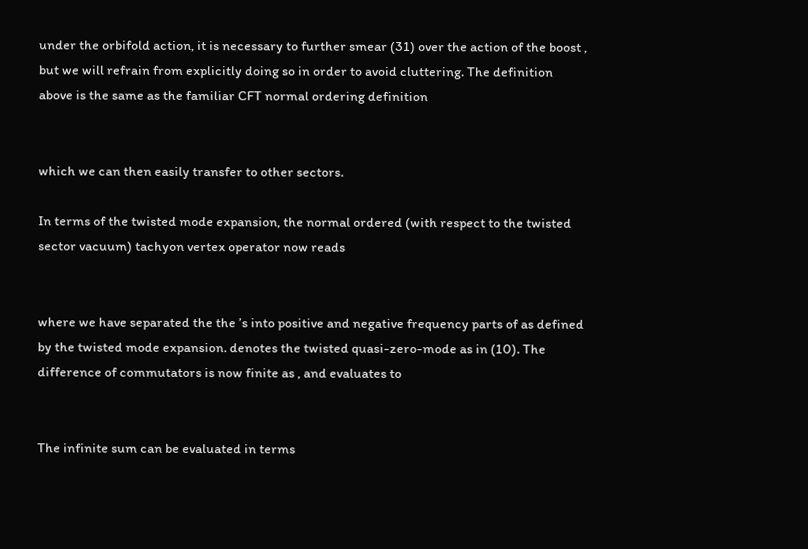under the orbifold action, it is necessary to further smear (31) over the action of the boost , but we will refrain from explicitly doing so in order to avoid cluttering. The definition above is the same as the familiar CFT normal ordering definition


which we can then easily transfer to other sectors.

In terms of the twisted mode expansion, the normal ordered (with respect to the twisted sector vacuum) tachyon vertex operator now reads


where we have separated the the ’s into positive and negative frequency parts of as defined by the twisted mode expansion. denotes the twisted quasi-zero-mode as in (10). The difference of commutators is now finite as , and evaluates to


The infinite sum can be evaluated in terms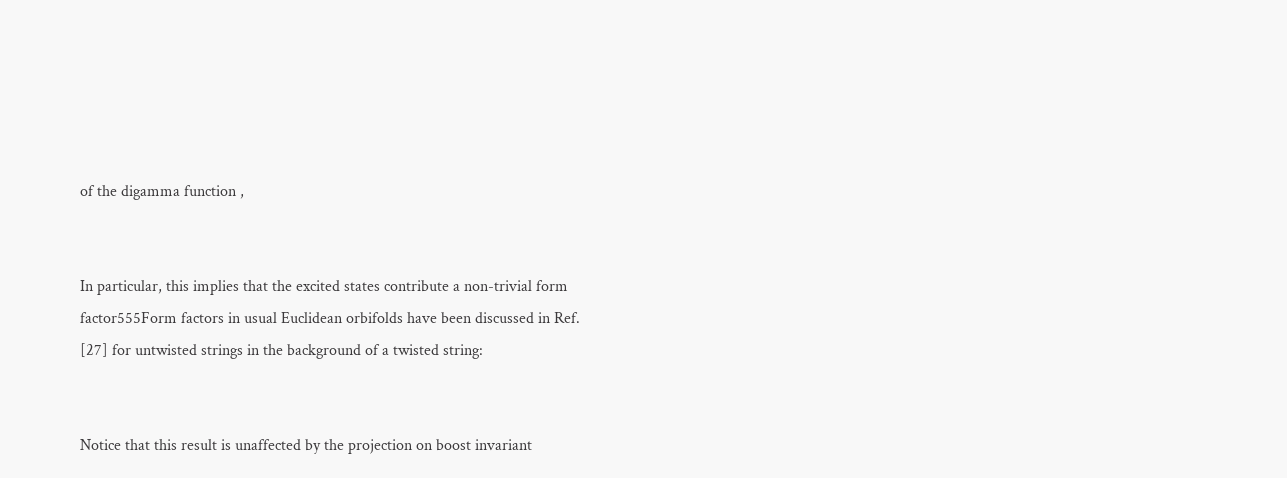of the digamma function ,


In particular, this implies that the excited states contribute a non-trivial form factor555Form factors in usual Euclidean orbifolds have been discussed in Ref. [27] for untwisted strings in the background of a twisted string:


Notice that this result is unaffected by the projection on boost invariant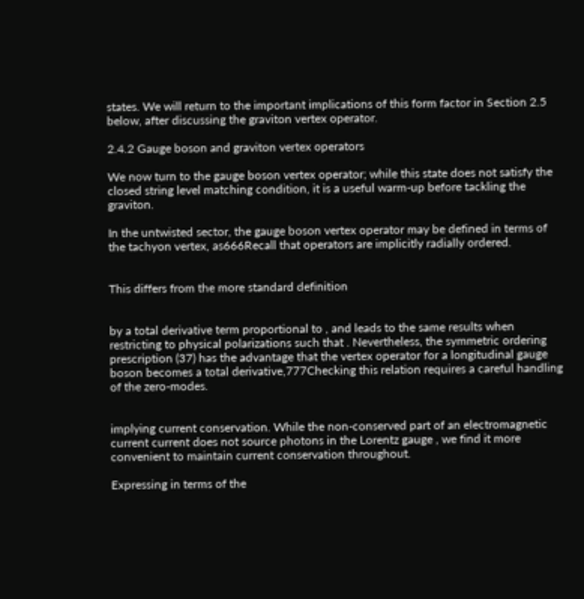states. We will return to the important implications of this form factor in Section 2.5 below, after discussing the graviton vertex operator.

2.4.2 Gauge boson and graviton vertex operators

We now turn to the gauge boson vertex operator; while this state does not satisfy the closed string level matching condition, it is a useful warm-up before tackling the graviton.

In the untwisted sector, the gauge boson vertex operator may be defined in terms of the tachyon vertex, as666Recall that operators are implicitly radially ordered.


This differs from the more standard definition


by a total derivative term proportional to , and leads to the same results when restricting to physical polarizations such that . Nevertheless, the symmetric ordering prescription (37) has the advantage that the vertex operator for a longitudinal gauge boson becomes a total derivative,777Checking this relation requires a careful handling of the zero-modes.


implying current conservation. While the non-conserved part of an electromagnetic current current does not source photons in the Lorentz gauge , we find it more convenient to maintain current conservation throughout.

Expressing in terms of the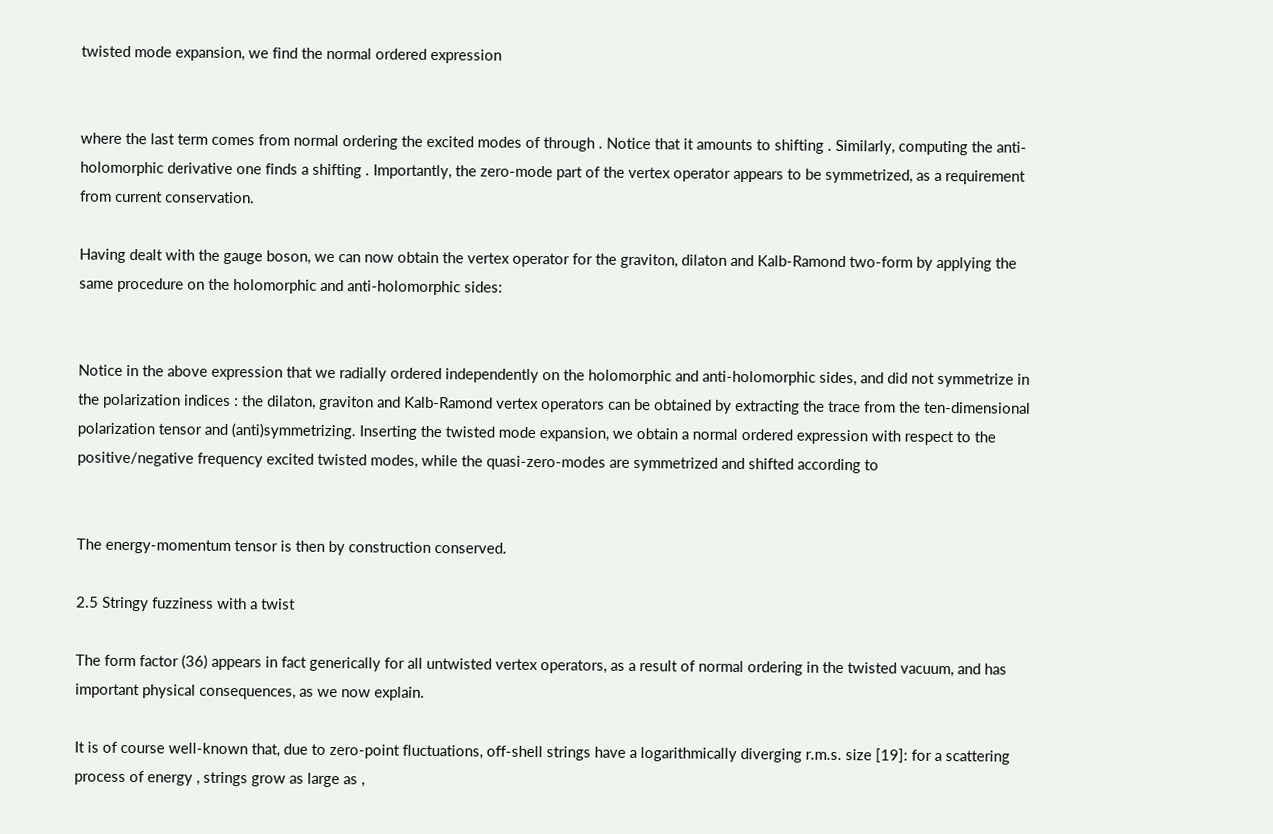twisted mode expansion, we find the normal ordered expression


where the last term comes from normal ordering the excited modes of through . Notice that it amounts to shifting . Similarly, computing the anti-holomorphic derivative one finds a shifting . Importantly, the zero-mode part of the vertex operator appears to be symmetrized, as a requirement from current conservation.

Having dealt with the gauge boson, we can now obtain the vertex operator for the graviton, dilaton and Kalb-Ramond two-form by applying the same procedure on the holomorphic and anti-holomorphic sides:


Notice in the above expression that we radially ordered independently on the holomorphic and anti-holomorphic sides, and did not symmetrize in the polarization indices : the dilaton, graviton and Kalb-Ramond vertex operators can be obtained by extracting the trace from the ten-dimensional polarization tensor and (anti)symmetrizing. Inserting the twisted mode expansion, we obtain a normal ordered expression with respect to the positive/negative frequency excited twisted modes, while the quasi-zero-modes are symmetrized and shifted according to


The energy-momentum tensor is then by construction conserved.

2.5 Stringy fuzziness with a twist

The form factor (36) appears in fact generically for all untwisted vertex operators, as a result of normal ordering in the twisted vacuum, and has important physical consequences, as we now explain.

It is of course well-known that, due to zero-point fluctuations, off-shell strings have a logarithmically diverging r.m.s. size [19]: for a scattering process of energy , strings grow as large as ,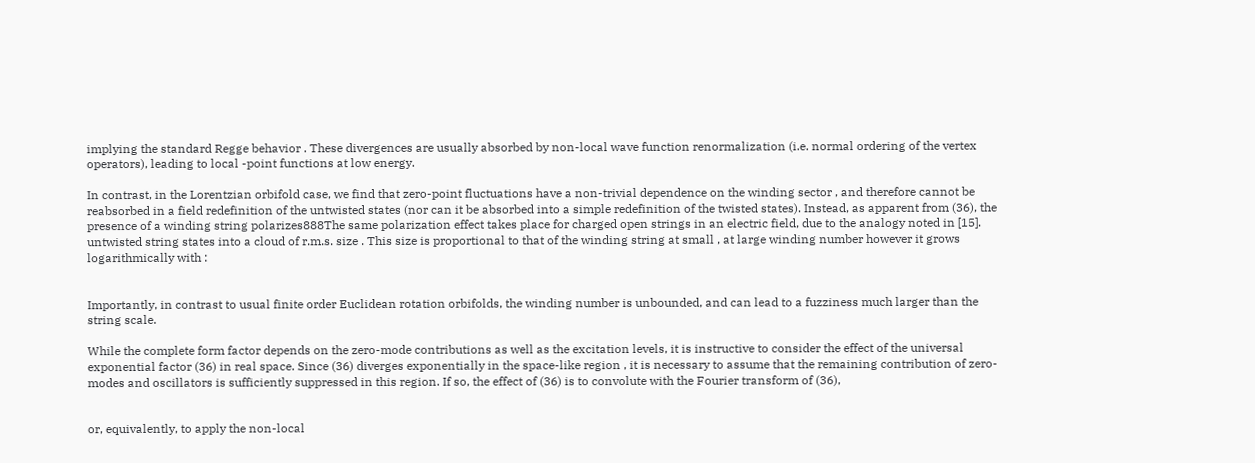implying the standard Regge behavior . These divergences are usually absorbed by non-local wave function renormalization (i.e. normal ordering of the vertex operators), leading to local -point functions at low energy.

In contrast, in the Lorentzian orbifold case, we find that zero-point fluctuations have a non-trivial dependence on the winding sector , and therefore cannot be reabsorbed in a field redefinition of the untwisted states (nor can it be absorbed into a simple redefinition of the twisted states). Instead, as apparent from (36), the presence of a winding string polarizes888The same polarization effect takes place for charged open strings in an electric field, due to the analogy noted in [15]. untwisted string states into a cloud of r.m.s. size . This size is proportional to that of the winding string at small , at large winding number however it grows logarithmically with :


Importantly, in contrast to usual finite order Euclidean rotation orbifolds, the winding number is unbounded, and can lead to a fuzziness much larger than the string scale.

While the complete form factor depends on the zero-mode contributions as well as the excitation levels, it is instructive to consider the effect of the universal exponential factor (36) in real space. Since (36) diverges exponentially in the space-like region , it is necessary to assume that the remaining contribution of zero-modes and oscillators is sufficiently suppressed in this region. If so, the effect of (36) is to convolute with the Fourier transform of (36),


or, equivalently, to apply the non-local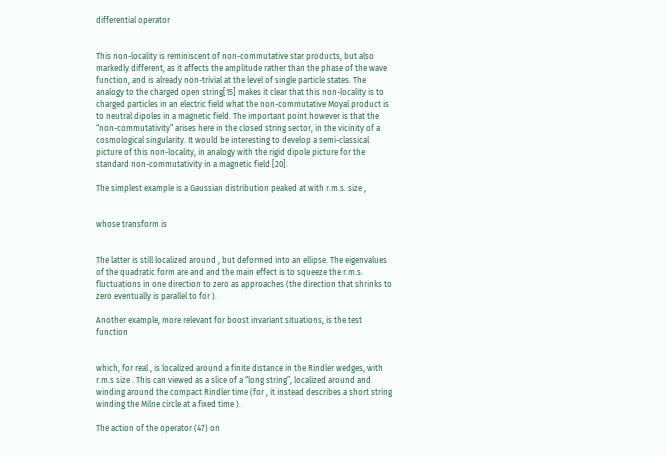differential operator


This non-locality is reminiscent of non-commutative star products, but also markedly different, as it affects the amplitude rather than the phase of the wave function, and is already non-trivial at the level of single particle states. The analogy to the charged open string[15] makes it clear that this non-locality is to charged particles in an electric field what the non-commutative Moyal product is to neutral dipoles in a magnetic field. The important point however is that the “non-commutativity” arises here in the closed string sector, in the vicinity of a cosmological singularity. It would be interesting to develop a semi-classical picture of this non-locality, in analogy with the rigid dipole picture for the standard non-commutativity in a magnetic field [20].

The simplest example is a Gaussian distribution peaked at with r.m.s. size ,


whose transform is


The latter is still localized around , but deformed into an ellipse. The eigenvalues of the quadratic form are and and the main effect is to squeeze the r.m.s. fluctuations in one direction to zero as approaches (the direction that shrinks to zero eventually is parallel to for ).

Another example, more relevant for boost invariant situations, is the test function


which, for real , is localized around a finite distance in the Rindler wedges, with r.m.s size . This can viewed as a slice of a “long string”, localized around and winding around the compact Rindler time (for , it instead describes a short string winding the Milne circle at a fixed time ).

The action of the operator (47) on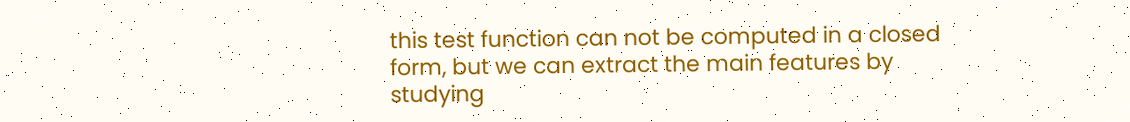this test function can not be computed in a closed form, but we can extract the main features by studying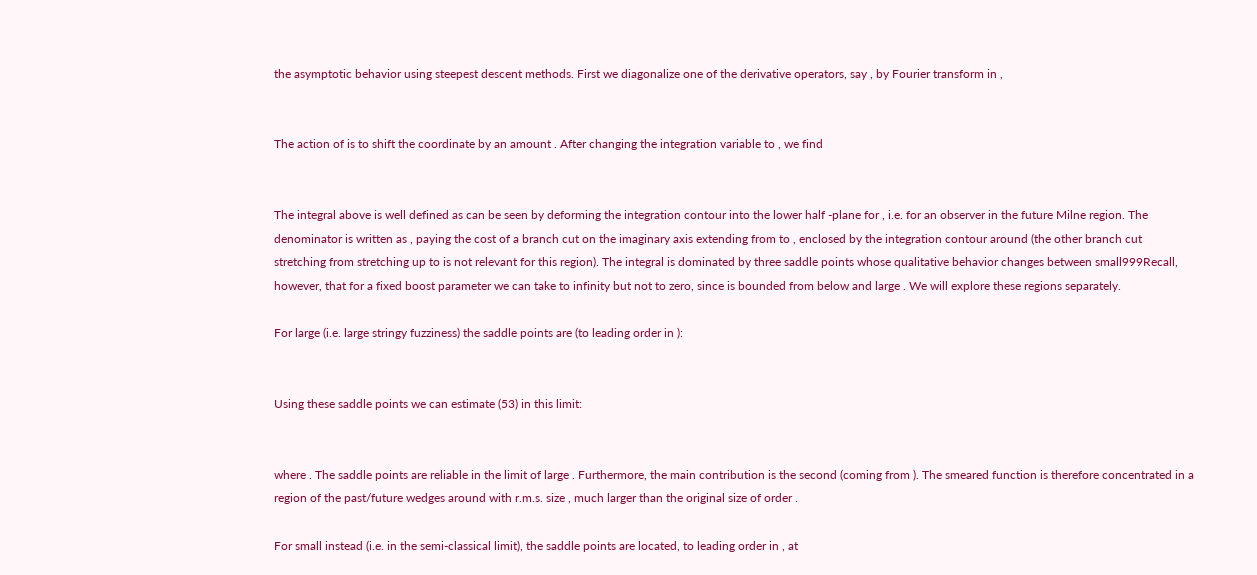the asymptotic behavior using steepest descent methods. First we diagonalize one of the derivative operators, say , by Fourier transform in ,


The action of is to shift the coordinate by an amount . After changing the integration variable to , we find


The integral above is well defined as can be seen by deforming the integration contour into the lower half -plane for , i.e. for an observer in the future Milne region. The denominator is written as , paying the cost of a branch cut on the imaginary axis extending from to , enclosed by the integration contour around (the other branch cut stretching from stretching up to is not relevant for this region). The integral is dominated by three saddle points whose qualitative behavior changes between small999Recall, however, that for a fixed boost parameter we can take to infinity but not to zero, since is bounded from below and large . We will explore these regions separately.

For large (i.e. large stringy fuzziness) the saddle points are (to leading order in ):


Using these saddle points we can estimate (53) in this limit:


where . The saddle points are reliable in the limit of large . Furthermore, the main contribution is the second (coming from ). The smeared function is therefore concentrated in a region of the past/future wedges around with r.m.s. size , much larger than the original size of order .

For small instead (i.e. in the semi-classical limit), the saddle points are located, to leading order in , at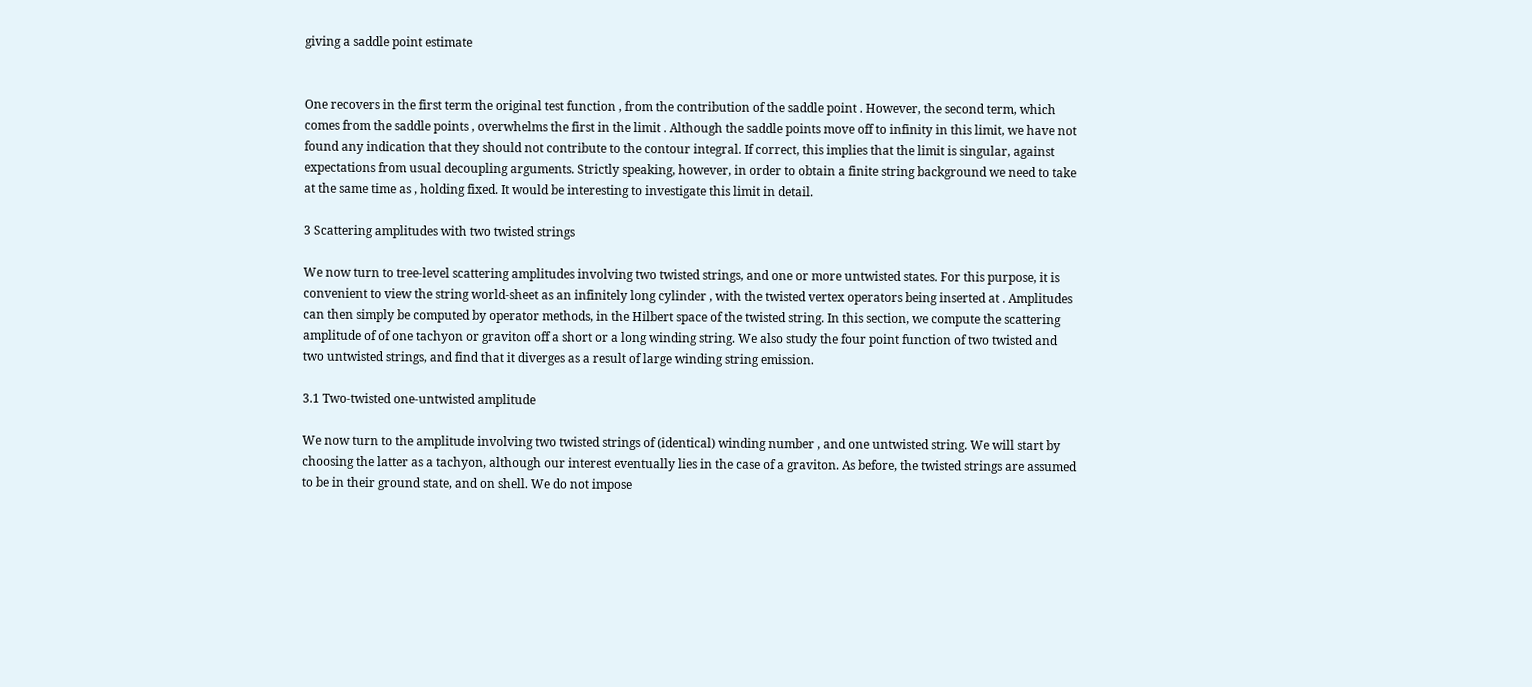giving a saddle point estimate


One recovers in the first term the original test function , from the contribution of the saddle point . However, the second term, which comes from the saddle points , overwhelms the first in the limit . Although the saddle points move off to infinity in this limit, we have not found any indication that they should not contribute to the contour integral. If correct, this implies that the limit is singular, against expectations from usual decoupling arguments. Strictly speaking, however, in order to obtain a finite string background we need to take at the same time as , holding fixed. It would be interesting to investigate this limit in detail.

3 Scattering amplitudes with two twisted strings

We now turn to tree-level scattering amplitudes involving two twisted strings, and one or more untwisted states. For this purpose, it is convenient to view the string world-sheet as an infinitely long cylinder , with the twisted vertex operators being inserted at . Amplitudes can then simply be computed by operator methods, in the Hilbert space of the twisted string. In this section, we compute the scattering amplitude of of one tachyon or graviton off a short or a long winding string. We also study the four point function of two twisted and two untwisted strings, and find that it diverges as a result of large winding string emission.

3.1 Two-twisted one-untwisted amplitude

We now turn to the amplitude involving two twisted strings of (identical) winding number , and one untwisted string. We will start by choosing the latter as a tachyon, although our interest eventually lies in the case of a graviton. As before, the twisted strings are assumed to be in their ground state, and on shell. We do not impose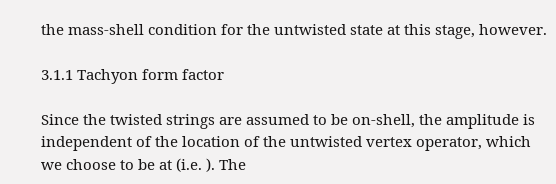the mass-shell condition for the untwisted state at this stage, however.

3.1.1 Tachyon form factor

Since the twisted strings are assumed to be on-shell, the amplitude is independent of the location of the untwisted vertex operator, which we choose to be at (i.e. ). The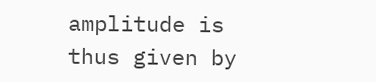amplitude is thus given by